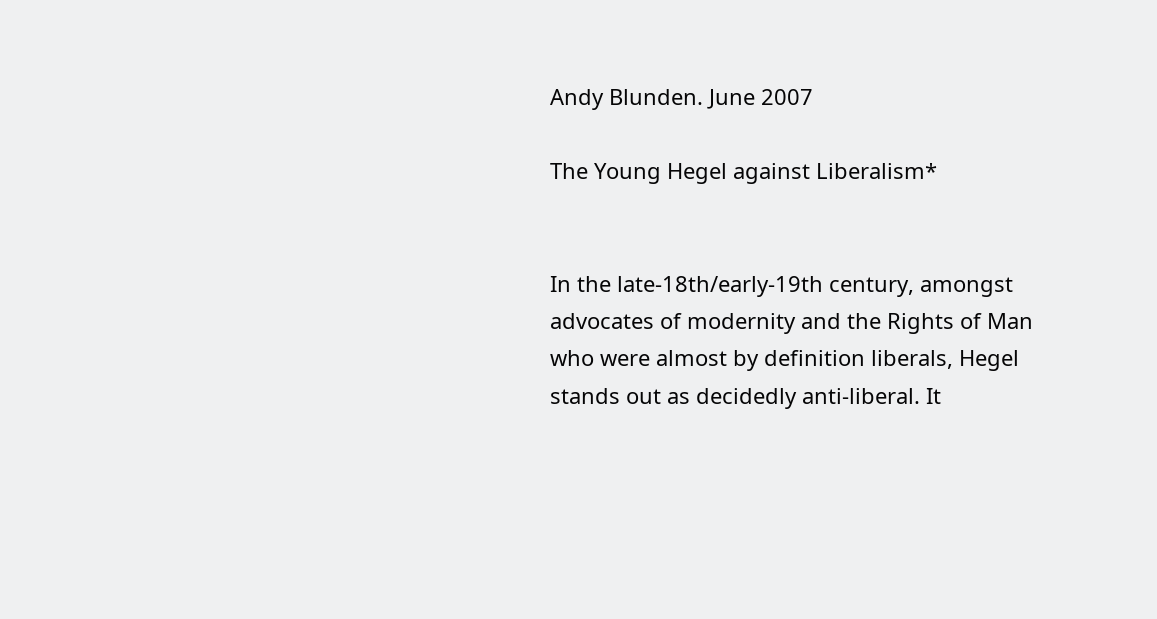Andy Blunden. June 2007

The Young Hegel against Liberalism*


In the late-18th/early-19th century, amongst advocates of modernity and the Rights of Man who were almost by definition liberals, Hegel stands out as decidedly anti-liberal. It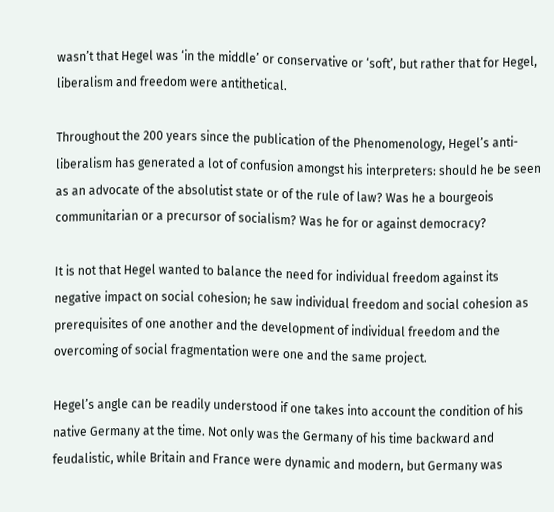wasn’t that Hegel was ‘in the middle’ or conservative or ‘soft’, but rather that for Hegel, liberalism and freedom were antithetical.

Throughout the 200 years since the publication of the Phenomenology, Hegel’s anti-liberalism has generated a lot of confusion amongst his interpreters: should he be seen as an advocate of the absolutist state or of the rule of law? Was he a bourgeois communitarian or a precursor of socialism? Was he for or against democracy?

It is not that Hegel wanted to balance the need for individual freedom against its negative impact on social cohesion; he saw individual freedom and social cohesion as prerequisites of one another and the development of individual freedom and the overcoming of social fragmentation were one and the same project.

Hegel’s angle can be readily understood if one takes into account the condition of his native Germany at the time. Not only was the Germany of his time backward and feudalistic, while Britain and France were dynamic and modern, but Germany was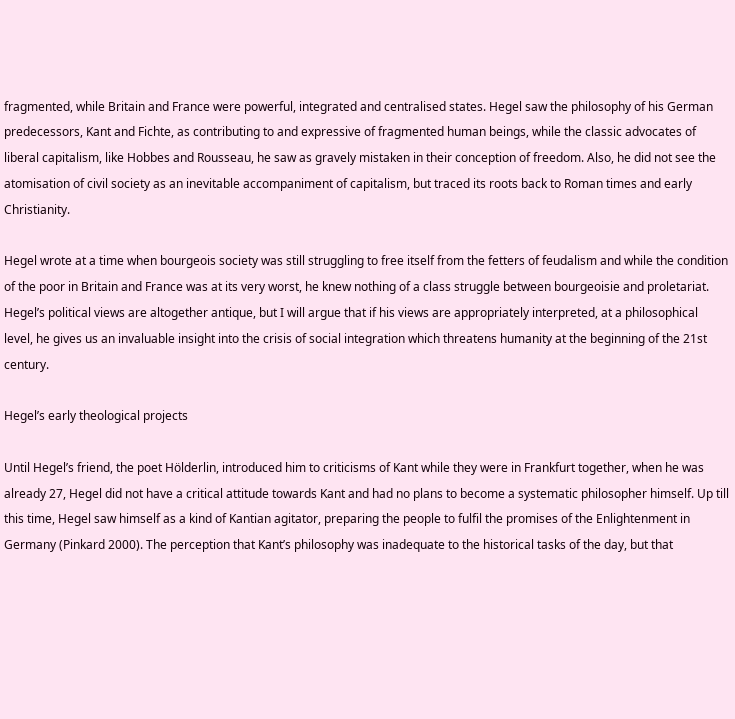fragmented, while Britain and France were powerful, integrated and centralised states. Hegel saw the philosophy of his German predecessors, Kant and Fichte, as contributing to and expressive of fragmented human beings, while the classic advocates of liberal capitalism, like Hobbes and Rousseau, he saw as gravely mistaken in their conception of freedom. Also, he did not see the atomisation of civil society as an inevitable accompaniment of capitalism, but traced its roots back to Roman times and early Christianity.

Hegel wrote at a time when bourgeois society was still struggling to free itself from the fetters of feudalism and while the condition of the poor in Britain and France was at its very worst, he knew nothing of a class struggle between bourgeoisie and proletariat. Hegel’s political views are altogether antique, but I will argue that if his views are appropriately interpreted, at a philosophical level, he gives us an invaluable insight into the crisis of social integration which threatens humanity at the beginning of the 21st century.

Hegel’s early theological projects

Until Hegel’s friend, the poet Hölderlin, introduced him to criticisms of Kant while they were in Frankfurt together, when he was already 27, Hegel did not have a critical attitude towards Kant and had no plans to become a systematic philosopher himself. Up till this time, Hegel saw himself as a kind of Kantian agitator, preparing the people to fulfil the promises of the Enlightenment in Germany (Pinkard 2000). The perception that Kant’s philosophy was inadequate to the historical tasks of the day, but that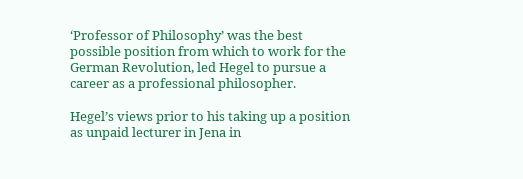‘Professor of Philosophy’ was the best possible position from which to work for the German Revolution, led Hegel to pursue a career as a professional philosopher.

Hegel’s views prior to his taking up a position as unpaid lecturer in Jena in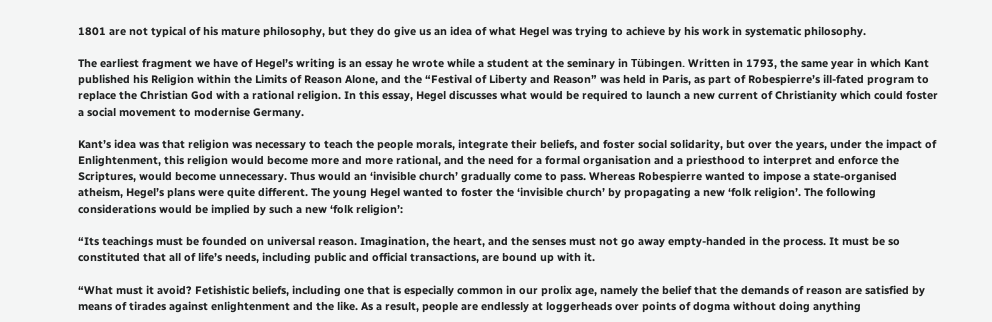1801 are not typical of his mature philosophy, but they do give us an idea of what Hegel was trying to achieve by his work in systematic philosophy.

The earliest fragment we have of Hegel’s writing is an essay he wrote while a student at the seminary in Tübingen. Written in 1793, the same year in which Kant published his Religion within the Limits of Reason Alone, and the “Festival of Liberty and Reason” was held in Paris, as part of Robespierre’s ill-fated program to replace the Christian God with a rational religion. In this essay, Hegel discusses what would be required to launch a new current of Christianity which could foster a social movement to modernise Germany.

Kant’s idea was that religion was necessary to teach the people morals, integrate their beliefs, and foster social solidarity, but over the years, under the impact of Enlightenment, this religion would become more and more rational, and the need for a formal organisation and a priesthood to interpret and enforce the Scriptures, would become unnecessary. Thus would an ‘invisible church’ gradually come to pass. Whereas Robespierre wanted to impose a state-organised atheism, Hegel’s plans were quite different. The young Hegel wanted to foster the ‘invisible church’ by propagating a new ‘folk religion’. The following considerations would be implied by such a new ‘folk religion’:

“Its teachings must be founded on universal reason. Imagination, the heart, and the senses must not go away empty-handed in the process. It must be so constituted that all of life’s needs, including public and official transactions, are bound up with it.

“What must it avoid? Fetishistic beliefs, including one that is especially common in our prolix age, namely the belief that the demands of reason are satisfied by means of tirades against enlightenment and the like. As a result, people are endlessly at loggerheads over points of dogma without doing anything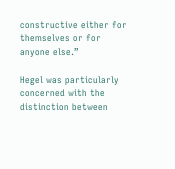constructive either for themselves or for anyone else.”

Hegel was particularly concerned with the distinction between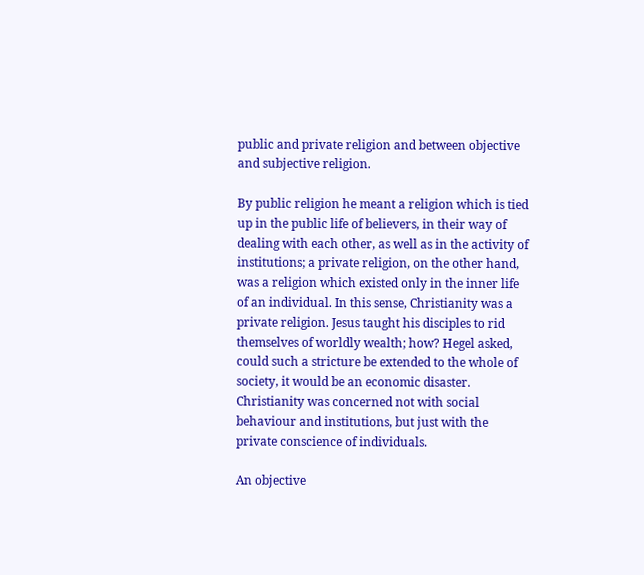public and private religion and between objective and subjective religion.

By public religion he meant a religion which is tied up in the public life of believers, in their way of dealing with each other, as well as in the activity of institutions; a private religion, on the other hand, was a religion which existed only in the inner life of an individual. In this sense, Christianity was a private religion. Jesus taught his disciples to rid themselves of worldly wealth; how? Hegel asked, could such a stricture be extended to the whole of society, it would be an economic disaster. Christianity was concerned not with social behaviour and institutions, but just with the private conscience of individuals.

An objective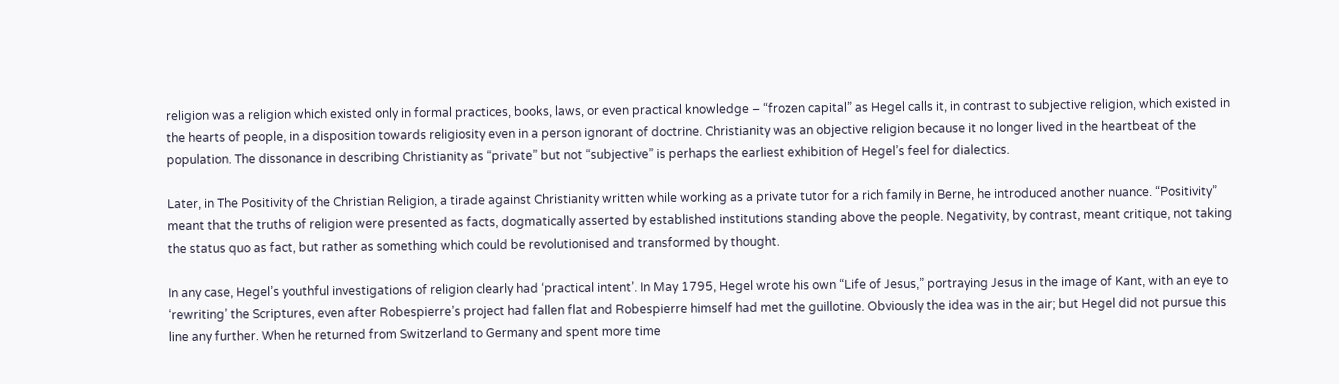religion was a religion which existed only in formal practices, books, laws, or even practical knowledge – “frozen capital” as Hegel calls it, in contrast to subjective religion, which existed in the hearts of people, in a disposition towards religiosity even in a person ignorant of doctrine. Christianity was an objective religion because it no longer lived in the heartbeat of the population. The dissonance in describing Christianity as “private” but not “subjective” is perhaps the earliest exhibition of Hegel’s feel for dialectics.

Later, in The Positivity of the Christian Religion, a tirade against Christianity written while working as a private tutor for a rich family in Berne, he introduced another nuance. “Positivity” meant that the truths of religion were presented as facts, dogmatically asserted by established institutions standing above the people. Negativity, by contrast, meant critique, not taking the status quo as fact, but rather as something which could be revolutionised and transformed by thought.

In any case, Hegel’s youthful investigations of religion clearly had ‘practical intent’. In May 1795, Hegel wrote his own “Life of Jesus,” portraying Jesus in the image of Kant, with an eye to ‘rewriting’ the Scriptures, even after Robespierre’s project had fallen flat and Robespierre himself had met the guillotine. Obviously the idea was in the air; but Hegel did not pursue this line any further. When he returned from Switzerland to Germany and spent more time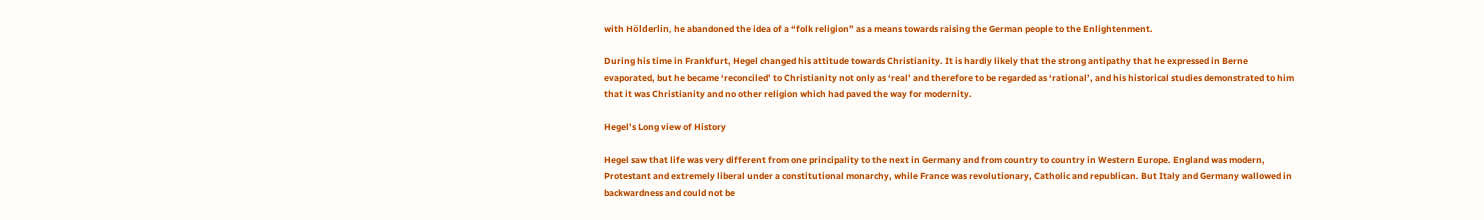with Hölderlin, he abandoned the idea of a “folk religion” as a means towards raising the German people to the Enlightenment.

During his time in Frankfurt, Hegel changed his attitude towards Christianity. It is hardly likely that the strong antipathy that he expressed in Berne evaporated, but he became ‘reconciled’ to Christianity not only as ‘real’ and therefore to be regarded as ‘rational’, and his historical studies demonstrated to him that it was Christianity and no other religion which had paved the way for modernity.

Hegel’s Long view of History

Hegel saw that life was very different from one principality to the next in Germany and from country to country in Western Europe. England was modern, Protestant and extremely liberal under a constitutional monarchy, while France was revolutionary, Catholic and republican. But Italy and Germany wallowed in backwardness and could not be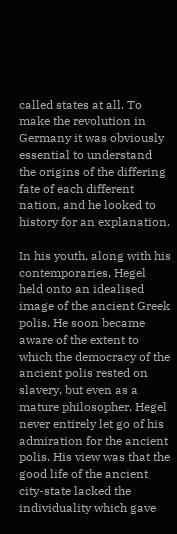called states at all. To make the revolution in Germany it was obviously essential to understand the origins of the differing fate of each different nation, and he looked to history for an explanation.

In his youth, along with his contemporaries, Hegel held onto an idealised image of the ancient Greek polis. He soon became aware of the extent to which the democracy of the ancient polis rested on slavery, but even as a mature philosopher, Hegel never entirely let go of his admiration for the ancient polis. His view was that the good life of the ancient city-state lacked the individuality which gave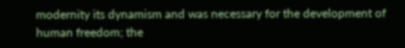modernity its dynamism and was necessary for the development of human freedom; the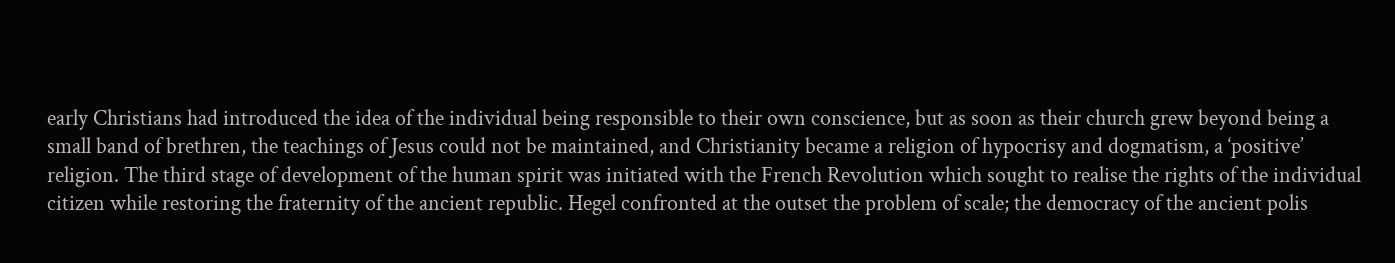early Christians had introduced the idea of the individual being responsible to their own conscience, but as soon as their church grew beyond being a small band of brethren, the teachings of Jesus could not be maintained, and Christianity became a religion of hypocrisy and dogmatism, a ‘positive’ religion. The third stage of development of the human spirit was initiated with the French Revolution which sought to realise the rights of the individual citizen while restoring the fraternity of the ancient republic. Hegel confronted at the outset the problem of scale; the democracy of the ancient polis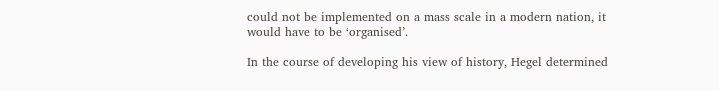could not be implemented on a mass scale in a modern nation, it would have to be ‘organised’.

In the course of developing his view of history, Hegel determined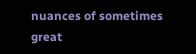nuances of sometimes great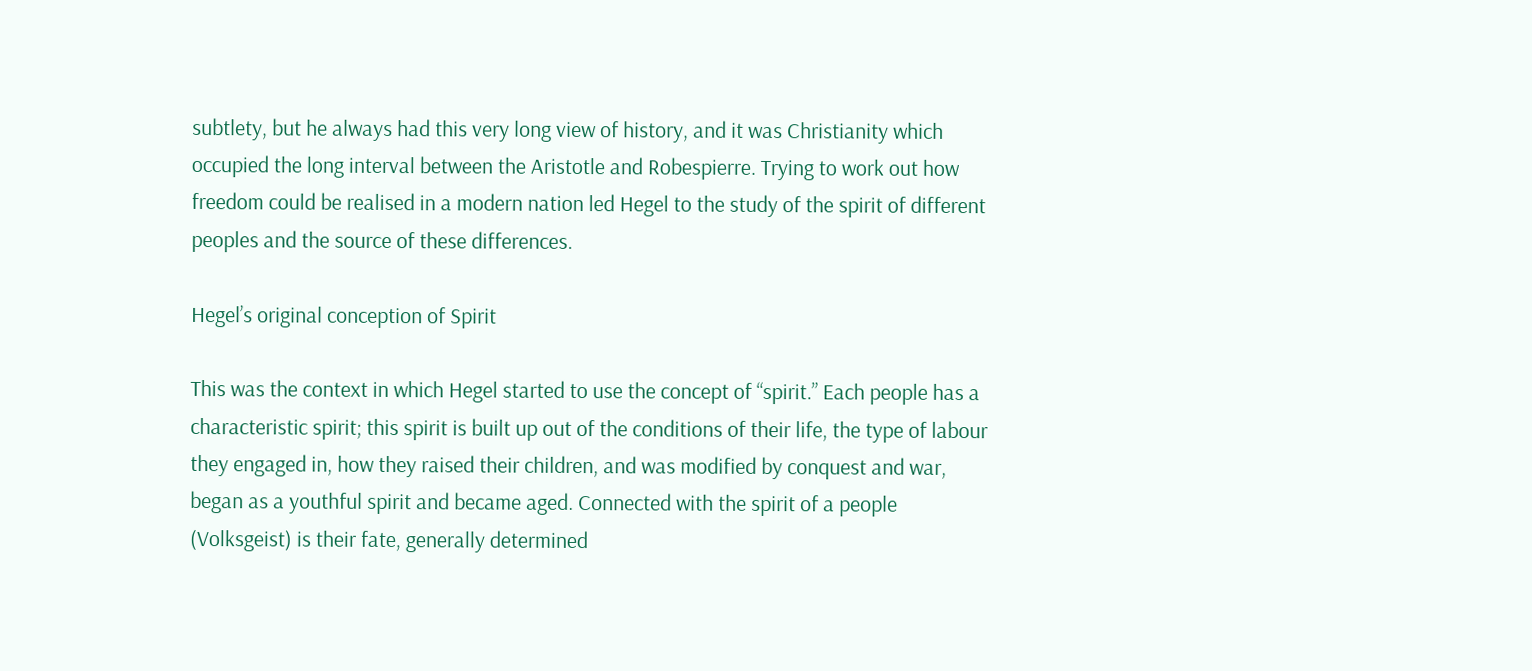subtlety, but he always had this very long view of history, and it was Christianity which occupied the long interval between the Aristotle and Robespierre. Trying to work out how freedom could be realised in a modern nation led Hegel to the study of the spirit of different peoples and the source of these differences.

Hegel’s original conception of Spirit

This was the context in which Hegel started to use the concept of “spirit.” Each people has a characteristic spirit; this spirit is built up out of the conditions of their life, the type of labour they engaged in, how they raised their children, and was modified by conquest and war, began as a youthful spirit and became aged. Connected with the spirit of a people (Volksgeist) is their fate, generally determined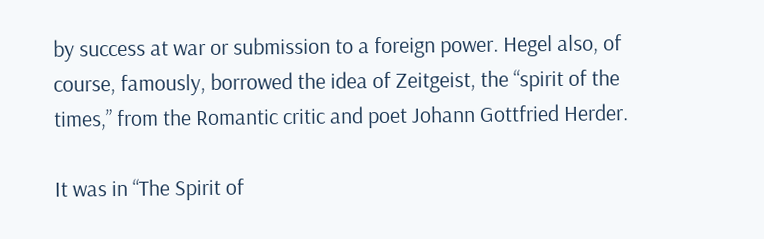by success at war or submission to a foreign power. Hegel also, of course, famously, borrowed the idea of Zeitgeist, the “spirit of the times,” from the Romantic critic and poet Johann Gottfried Herder.

It was in “The Spirit of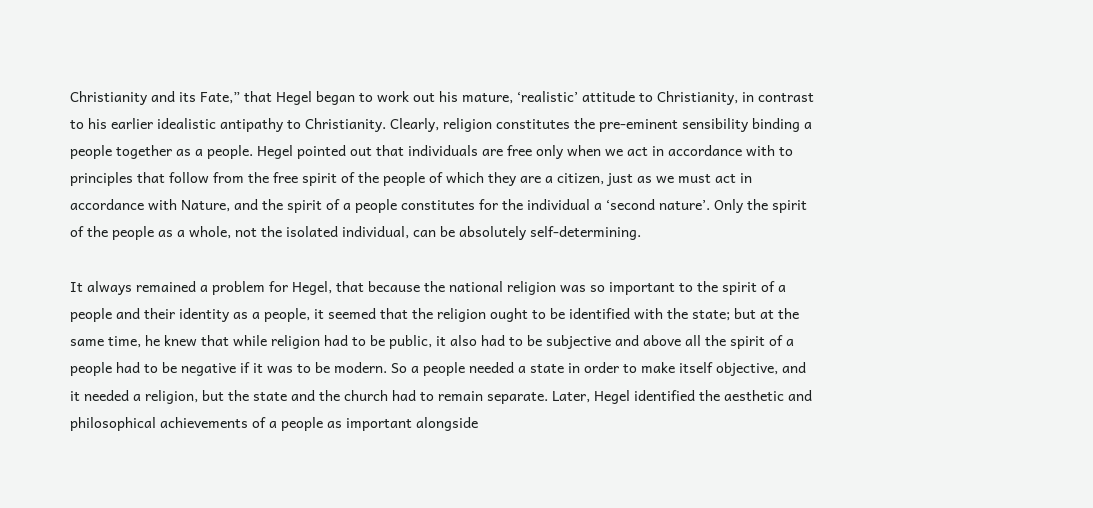Christianity and its Fate,” that Hegel began to work out his mature, ‘realistic’ attitude to Christianity, in contrast to his earlier idealistic antipathy to Christianity. Clearly, religion constitutes the pre-eminent sensibility binding a people together as a people. Hegel pointed out that individuals are free only when we act in accordance with to principles that follow from the free spirit of the people of which they are a citizen, just as we must act in accordance with Nature, and the spirit of a people constitutes for the individual a ‘second nature’. Only the spirit of the people as a whole, not the isolated individual, can be absolutely self-determining.

It always remained a problem for Hegel, that because the national religion was so important to the spirit of a people and their identity as a people, it seemed that the religion ought to be identified with the state; but at the same time, he knew that while religion had to be public, it also had to be subjective and above all the spirit of a people had to be negative if it was to be modern. So a people needed a state in order to make itself objective, and it needed a religion, but the state and the church had to remain separate. Later, Hegel identified the aesthetic and philosophical achievements of a people as important alongside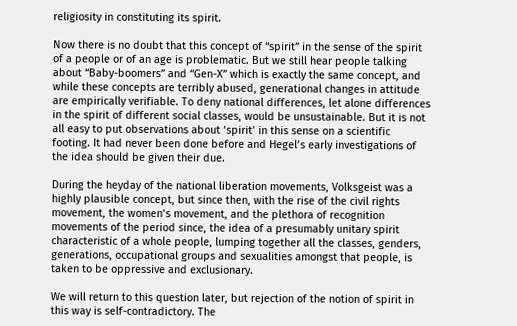religiosity in constituting its spirit.

Now there is no doubt that this concept of “spirit” in the sense of the spirit of a people or of an age is problematic. But we still hear people talking about “Baby-boomers” and “Gen-X” which is exactly the same concept, and while these concepts are terribly abused, generational changes in attitude are empirically verifiable. To deny national differences, let alone differences in the spirit of different social classes, would be unsustainable. But it is not all easy to put observations about ‘spirit’ in this sense on a scientific footing. It had never been done before and Hegel’s early investigations of the idea should be given their due.

During the heyday of the national liberation movements, Volksgeist was a highly plausible concept, but since then, with the rise of the civil rights movement, the women’s movement, and the plethora of recognition movements of the period since, the idea of a presumably unitary spirit characteristic of a whole people, lumping together all the classes, genders, generations, occupational groups and sexualities amongst that people, is taken to be oppressive and exclusionary.

We will return to this question later, but rejection of the notion of spirit in this way is self-contradictory. The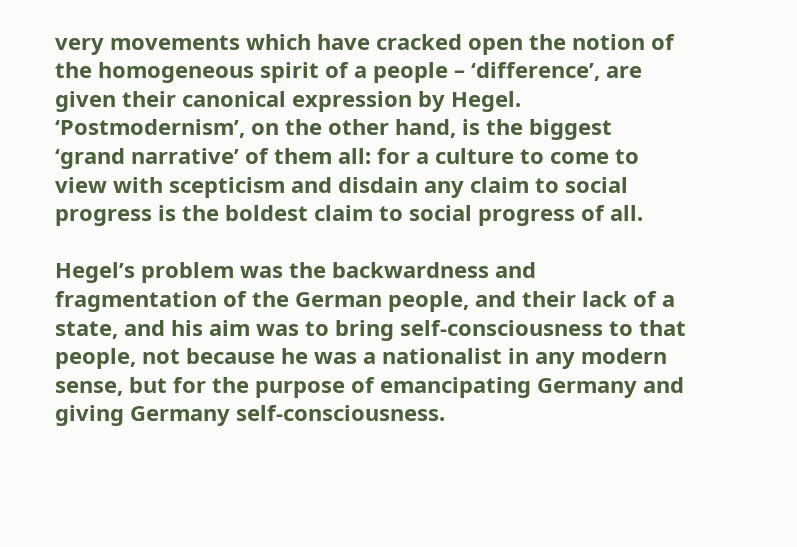very movements which have cracked open the notion of the homogeneous spirit of a people – ‘difference’, are given their canonical expression by Hegel. ‘Postmodernism’, on the other hand, is the biggest ‘grand narrative’ of them all: for a culture to come to view with scepticism and disdain any claim to social progress is the boldest claim to social progress of all.

Hegel’s problem was the backwardness and fragmentation of the German people, and their lack of a state, and his aim was to bring self-consciousness to that people, not because he was a nationalist in any modern sense, but for the purpose of emancipating Germany and giving Germany self-consciousness.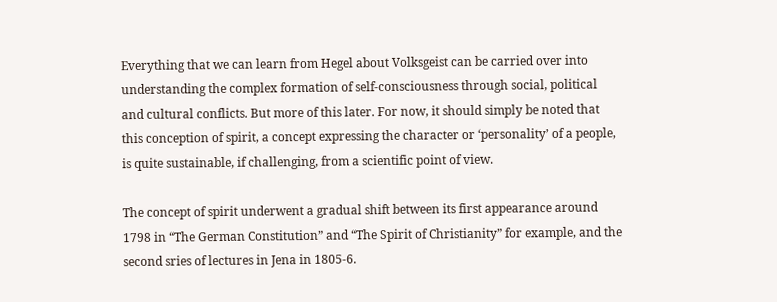Everything that we can learn from Hegel about Volksgeist can be carried over into understanding the complex formation of self-consciousness through social, political and cultural conflicts. But more of this later. For now, it should simply be noted that this conception of spirit, a concept expressing the character or ‘personality’ of a people, is quite sustainable, if challenging, from a scientific point of view.

The concept of spirit underwent a gradual shift between its first appearance around 1798 in “The German Constitution” and “The Spirit of Christianity” for example, and the second sries of lectures in Jena in 1805-6.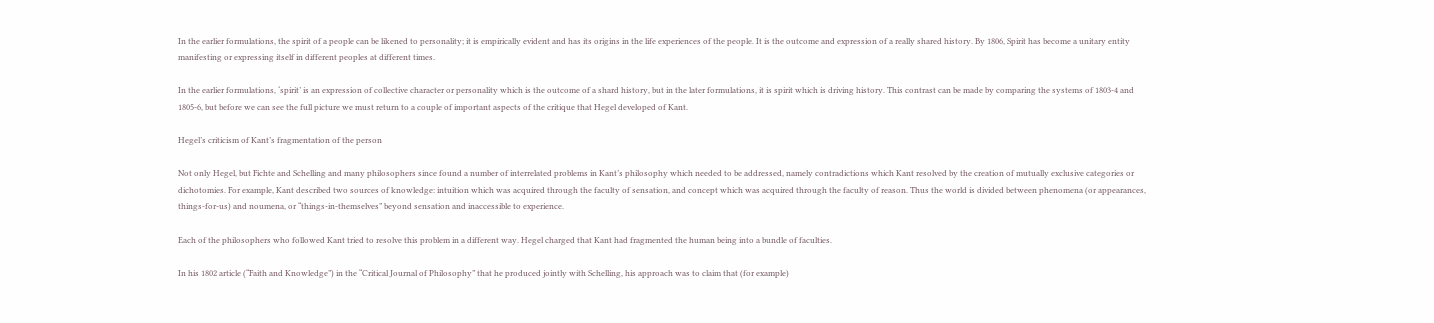In the earlier formulations, the spirit of a people can be likened to personality; it is empirically evident and has its origins in the life experiences of the people. It is the outcome and expression of a really shared history. By 1806, Spirit has become a unitary entity manifesting or expressing itself in different peoples at different times.

In the earlier formulations, ‘spirit’ is an expression of collective character or personality which is the outcome of a shard history, but in the later formulations, it is spirit which is driving history. This contrast can be made by comparing the systems of 1803-4 and 1805-6, but before we can see the full picture we must return to a couple of important aspects of the critique that Hegel developed of Kant.

Hegel’s criticism of Kant’s fragmentation of the person

Not only Hegel, but Fichte and Schelling and many philosophers since found a number of interrelated problems in Kant’s philosophy which needed to be addressed, namely contradictions which Kant resolved by the creation of mutually exclusive categories or dichotomies. For example, Kant described two sources of knowledge: intuition which was acquired through the faculty of sensation, and concept which was acquired through the faculty of reason. Thus the world is divided between phenomena (or appearances, things-for-us) and noumena, or “things-in-themselves” beyond sensation and inaccessible to experience.

Each of the philosophers who followed Kant tried to resolve this problem in a different way. Hegel charged that Kant had fragmented the human being into a bundle of faculties.

In his 1802 article (“Faith and Knowledge”) in the “Critical Journal of Philosophy” that he produced jointly with Schelling, his approach was to claim that (for example)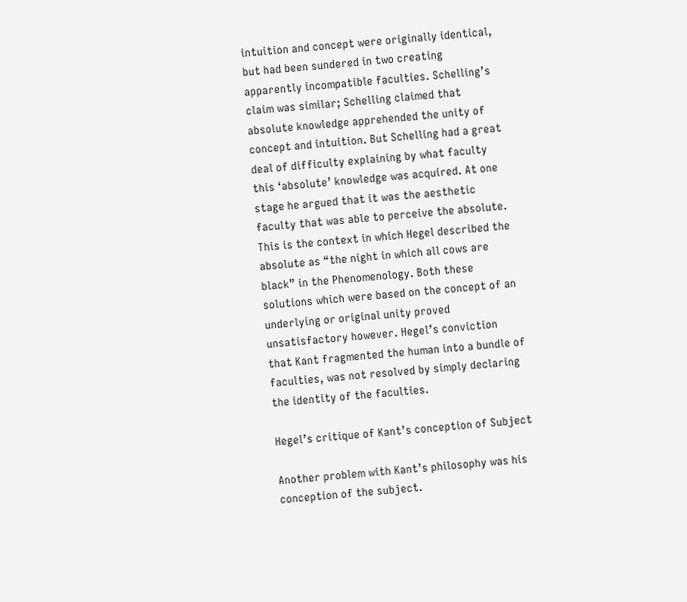intuition and concept were originally identical, but had been sundered in two creating apparently incompatible faculties. Schelling’s claim was similar; Schelling claimed that absolute knowledge apprehended the unity of concept and intuition. But Schelling had a great deal of difficulty explaining by what faculty this ‘absolute’ knowledge was acquired. At one stage he argued that it was the aesthetic faculty that was able to perceive the absolute. This is the context in which Hegel described the absolute as “the night in which all cows are black” in the Phenomenology. Both these solutions which were based on the concept of an underlying or original unity proved unsatisfactory however. Hegel’s conviction that Kant fragmented the human into a bundle of faculties, was not resolved by simply declaring the identity of the faculties.

Hegel’s critique of Kant’s conception of Subject

Another problem with Kant’s philosophy was his conception of the subject.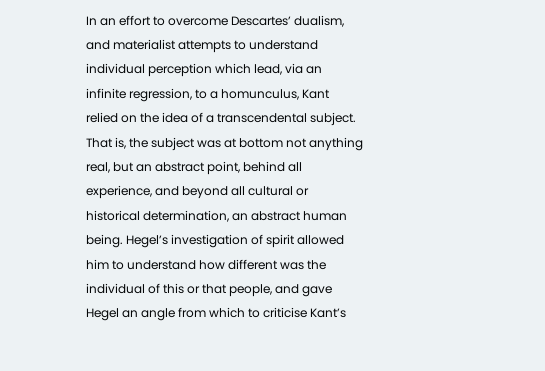In an effort to overcome Descartes’ dualism, and materialist attempts to understand individual perception which lead, via an infinite regression, to a homunculus, Kant relied on the idea of a transcendental subject. That is, the subject was at bottom not anything real, but an abstract point, behind all experience, and beyond all cultural or historical determination, an abstract human being. Hegel’s investigation of spirit allowed him to understand how different was the individual of this or that people, and gave Hegel an angle from which to criticise Kant’s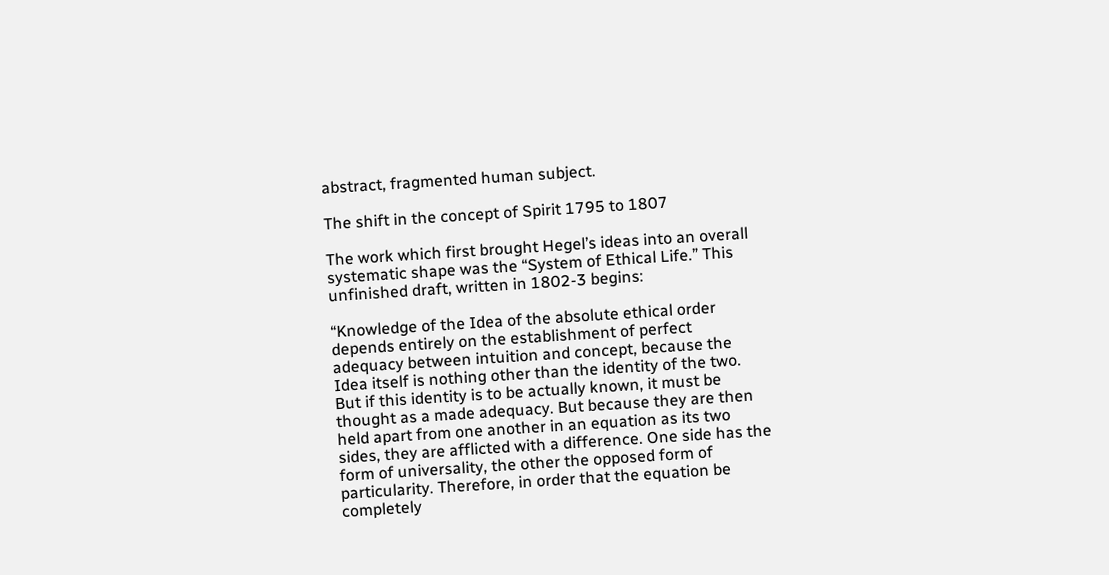abstract, fragmented human subject.

The shift in the concept of Spirit 1795 to 1807

The work which first brought Hegel’s ideas into an overall systematic shape was the “System of Ethical Life.” This unfinished draft, written in 1802-3 begins:

“Knowledge of the Idea of the absolute ethical order depends entirely on the establishment of perfect adequacy between intuition and concept, because the Idea itself is nothing other than the identity of the two. But if this identity is to be actually known, it must be thought as a made adequacy. But because they are then held apart from one another in an equation as its two sides, they are afflicted with a difference. One side has the form of universality, the other the opposed form of particularity. Therefore, in order that the equation be completely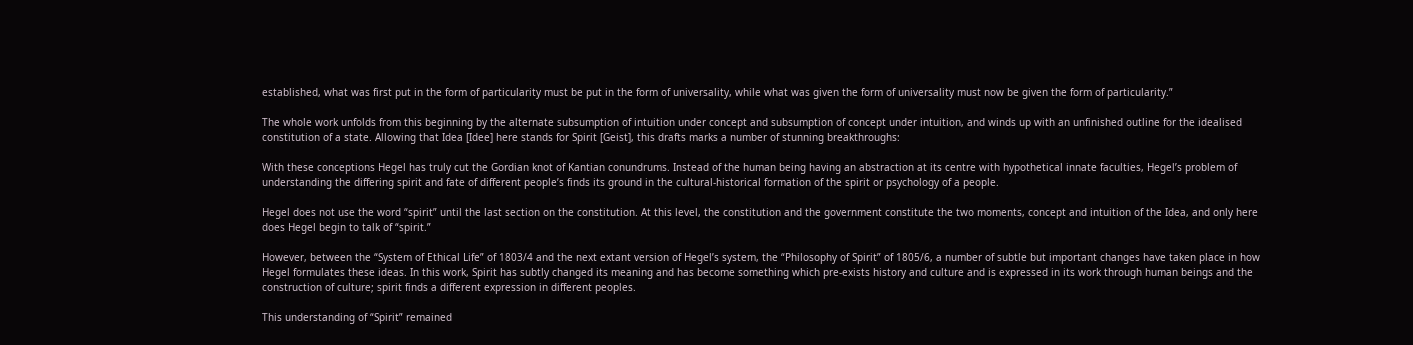established, what was first put in the form of particularity must be put in the form of universality, while what was given the form of universality must now be given the form of particularity.”

The whole work unfolds from this beginning by the alternate subsumption of intuition under concept and subsumption of concept under intuition, and winds up with an unfinished outline for the idealised constitution of a state. Allowing that Idea [Idee] here stands for Spirit [Geist], this drafts marks a number of stunning breakthroughs:

With these conceptions Hegel has truly cut the Gordian knot of Kantian conundrums. Instead of the human being having an abstraction at its centre with hypothetical innate faculties, Hegel’s problem of understanding the differing spirit and fate of different people’s finds its ground in the cultural-historical formation of the spirit or psychology of a people.

Hegel does not use the word “spirit” until the last section on the constitution. At this level, the constitution and the government constitute the two moments, concept and intuition of the Idea, and only here does Hegel begin to talk of “spirit.”

However, between the “System of Ethical Life” of 1803/4 and the next extant version of Hegel’s system, the “Philosophy of Spirit” of 1805/6, a number of subtle but important changes have taken place in how Hegel formulates these ideas. In this work, Spirit has subtly changed its meaning and has become something which pre-exists history and culture and is expressed in its work through human beings and the construction of culture; spirit finds a different expression in different peoples.

This understanding of “Spirit” remained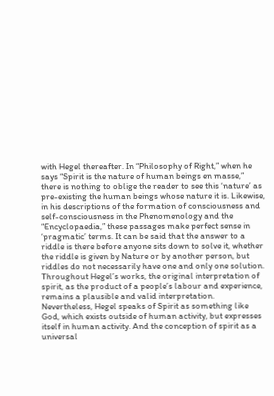with Hegel thereafter. In “Philosophy of Right,” when he says “Spirit is the nature of human beings en masse,” there is nothing to oblige the reader to see this ‘nature’ as pre-existing the human beings whose nature it is. Likewise, in his descriptions of the formation of consciousness and self-consciousness in the Phenomenology and the “Encyclopaedia,” these passages make perfect sense in ‘pragmatic’ terms. It can be said that the answer to a riddle is there before anyone sits down to solve it, whether the riddle is given by Nature or by another person, but riddles do not necessarily have one and only one solution. Throughout Hegel’s works, the original interpretation of spirit, as the product of a people’s labour and experience, remains a plausible and valid interpretation. Nevertheless, Hegel speaks of Spirit as something like God, which exists outside of human activity, but expresses itself in human activity. And the conception of spirit as a universal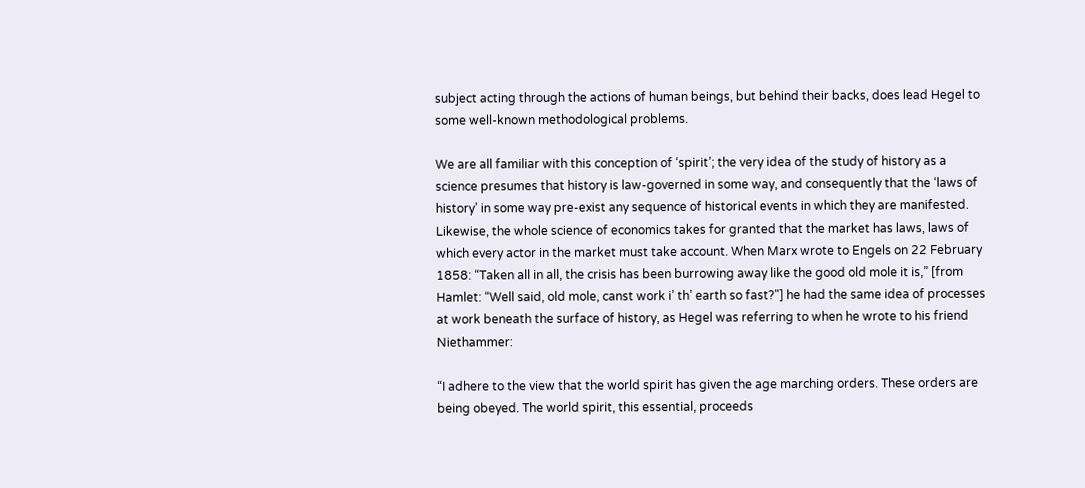subject acting through the actions of human beings, but behind their backs, does lead Hegel to some well-known methodological problems.

We are all familiar with this conception of ‘spirit’; the very idea of the study of history as a science presumes that history is law-governed in some way, and consequently that the ‘laws of history’ in some way pre-exist any sequence of historical events in which they are manifested. Likewise, the whole science of economics takes for granted that the market has laws, laws of which every actor in the market must take account. When Marx wrote to Engels on 22 February 1858: “Taken all in all, the crisis has been burrowing away like the good old mole it is,” [from Hamlet: “Well said, old mole, canst work i’ th’ earth so fast?"] he had the same idea of processes at work beneath the surface of history, as Hegel was referring to when he wrote to his friend Niethammer:

“I adhere to the view that the world spirit has given the age marching orders. These orders are being obeyed. The world spirit, this essential, proceeds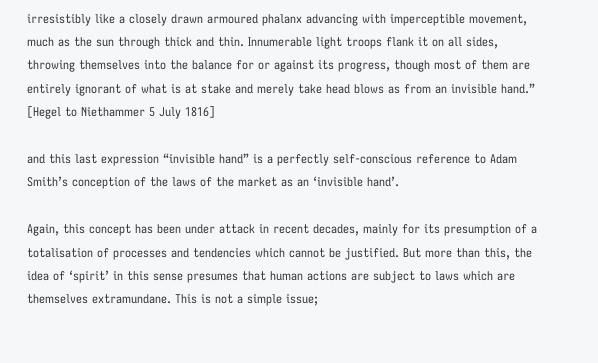irresistibly like a closely drawn armoured phalanx advancing with imperceptible movement, much as the sun through thick and thin. Innumerable light troops flank it on all sides, throwing themselves into the balance for or against its progress, though most of them are entirely ignorant of what is at stake and merely take head blows as from an invisible hand.” [Hegel to Niethammer 5 July 1816]

and this last expression “invisible hand” is a perfectly self-conscious reference to Adam Smith’s conception of the laws of the market as an ‘invisible hand’.

Again, this concept has been under attack in recent decades, mainly for its presumption of a totalisation of processes and tendencies which cannot be justified. But more than this, the idea of ‘spirit’ in this sense presumes that human actions are subject to laws which are themselves extramundane. This is not a simple issue;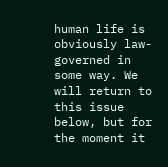human life is obviously law-governed in some way. We will return to this issue below, but for the moment it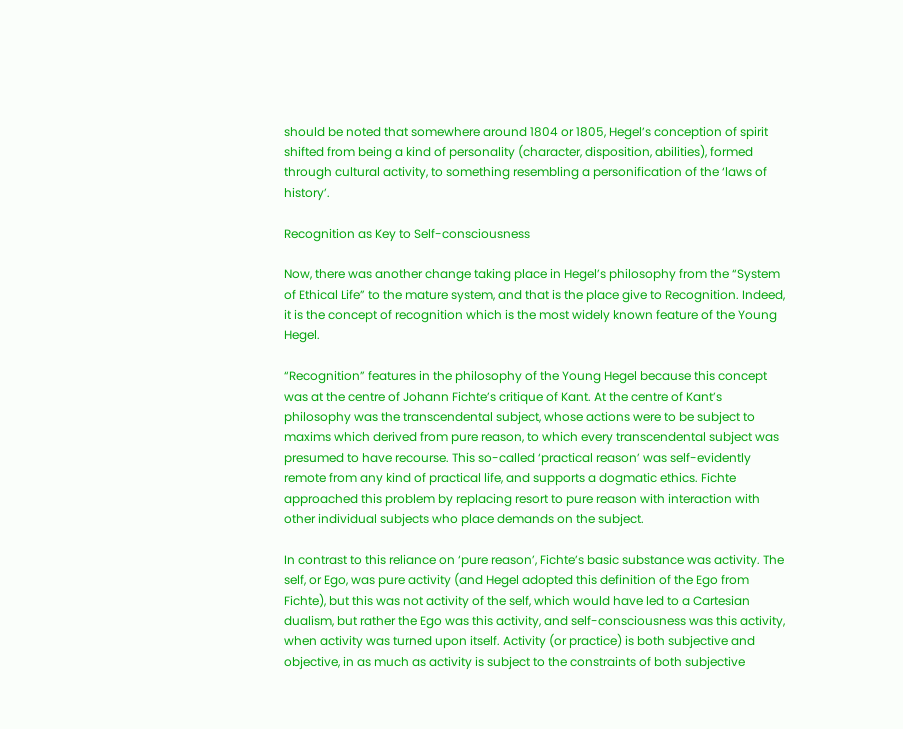should be noted that somewhere around 1804 or 1805, Hegel’s conception of spirit shifted from being a kind of personality (character, disposition, abilities), formed through cultural activity, to something resembling a personification of the ‘laws of history’.

Recognition as Key to Self-consciousness

Now, there was another change taking place in Hegel’s philosophy from the “System of Ethical Life” to the mature system, and that is the place give to Recognition. Indeed, it is the concept of recognition which is the most widely known feature of the Young Hegel.

“Recognition” features in the philosophy of the Young Hegel because this concept was at the centre of Johann Fichte’s critique of Kant. At the centre of Kant’s philosophy was the transcendental subject, whose actions were to be subject to maxims which derived from pure reason, to which every transcendental subject was presumed to have recourse. This so-called ‘practical reason’ was self-evidently remote from any kind of practical life, and supports a dogmatic ethics. Fichte approached this problem by replacing resort to pure reason with interaction with other individual subjects who place demands on the subject.

In contrast to this reliance on ‘pure reason’, Fichte’s basic substance was activity. The self, or Ego, was pure activity (and Hegel adopted this definition of the Ego from Fichte), but this was not activity of the self, which would have led to a Cartesian dualism, but rather the Ego was this activity, and self-consciousness was this activity, when activity was turned upon itself. Activity (or practice) is both subjective and objective, in as much as activity is subject to the constraints of both subjective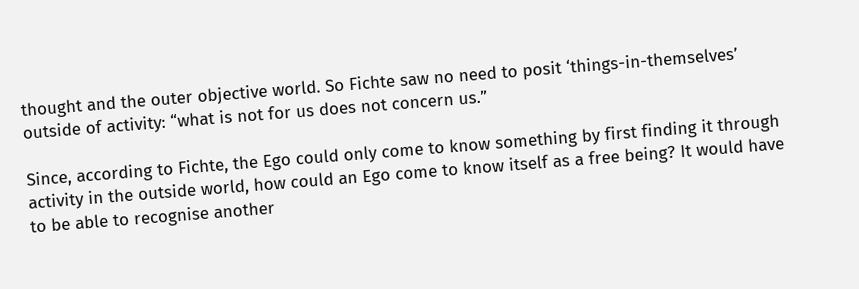thought and the outer objective world. So Fichte saw no need to posit ‘things-in-themselves’ outside of activity: “what is not for us does not concern us.”

Since, according to Fichte, the Ego could only come to know something by first finding it through activity in the outside world, how could an Ego come to know itself as a free being? It would have to be able to recognise another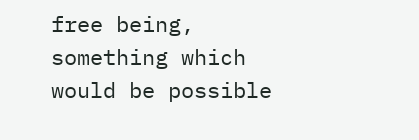free being, something which would be possible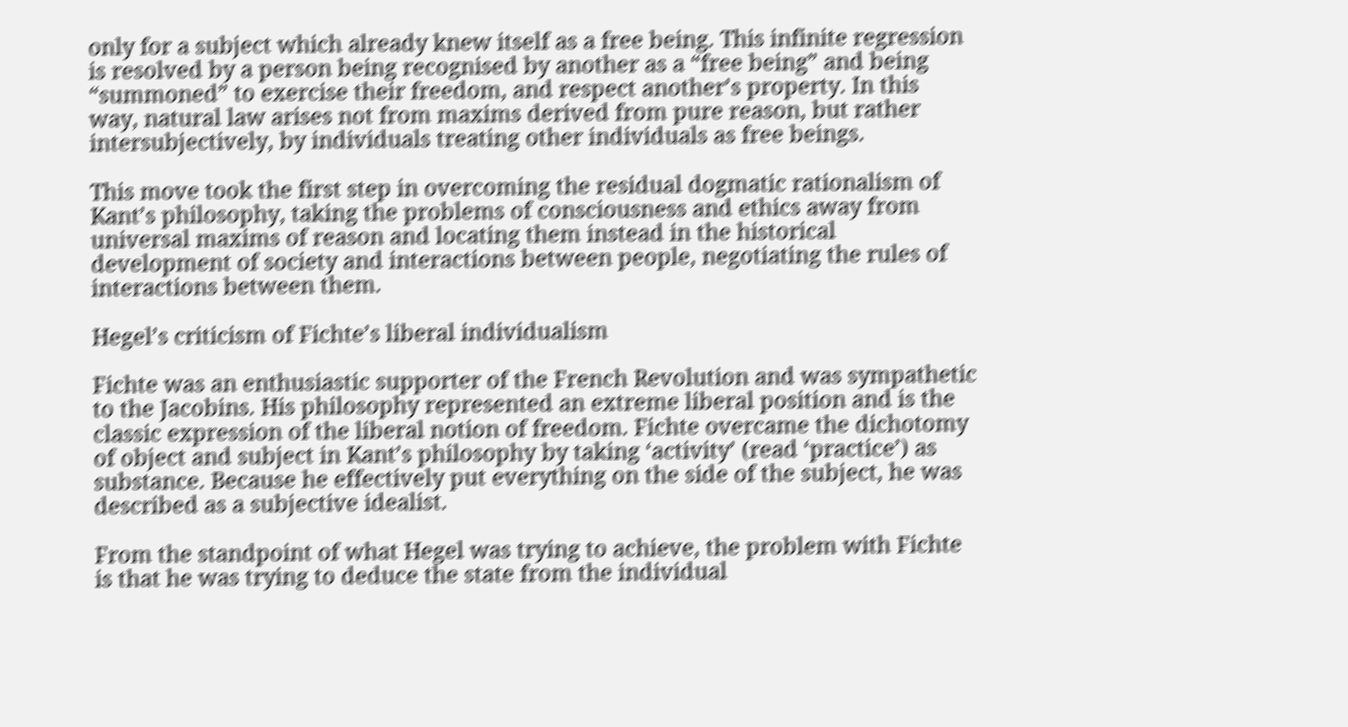only for a subject which already knew itself as a free being. This infinite regression is resolved by a person being recognised by another as a “free being” and being “summoned” to exercise their freedom, and respect another’s property. In this way, natural law arises not from maxims derived from pure reason, but rather intersubjectively, by individuals treating other individuals as free beings.

This move took the first step in overcoming the residual dogmatic rationalism of Kant’s philosophy, taking the problems of consciousness and ethics away from universal maxims of reason and locating them instead in the historical development of society and interactions between people, negotiating the rules of interactions between them.

Hegel’s criticism of Fichte’s liberal individualism

Fichte was an enthusiastic supporter of the French Revolution and was sympathetic to the Jacobins. His philosophy represented an extreme liberal position and is the classic expression of the liberal notion of freedom. Fichte overcame the dichotomy of object and subject in Kant’s philosophy by taking ‘activity’ (read ‘practice’) as substance. Because he effectively put everything on the side of the subject, he was described as a subjective idealist.

From the standpoint of what Hegel was trying to achieve, the problem with Fichte is that he was trying to deduce the state from the individual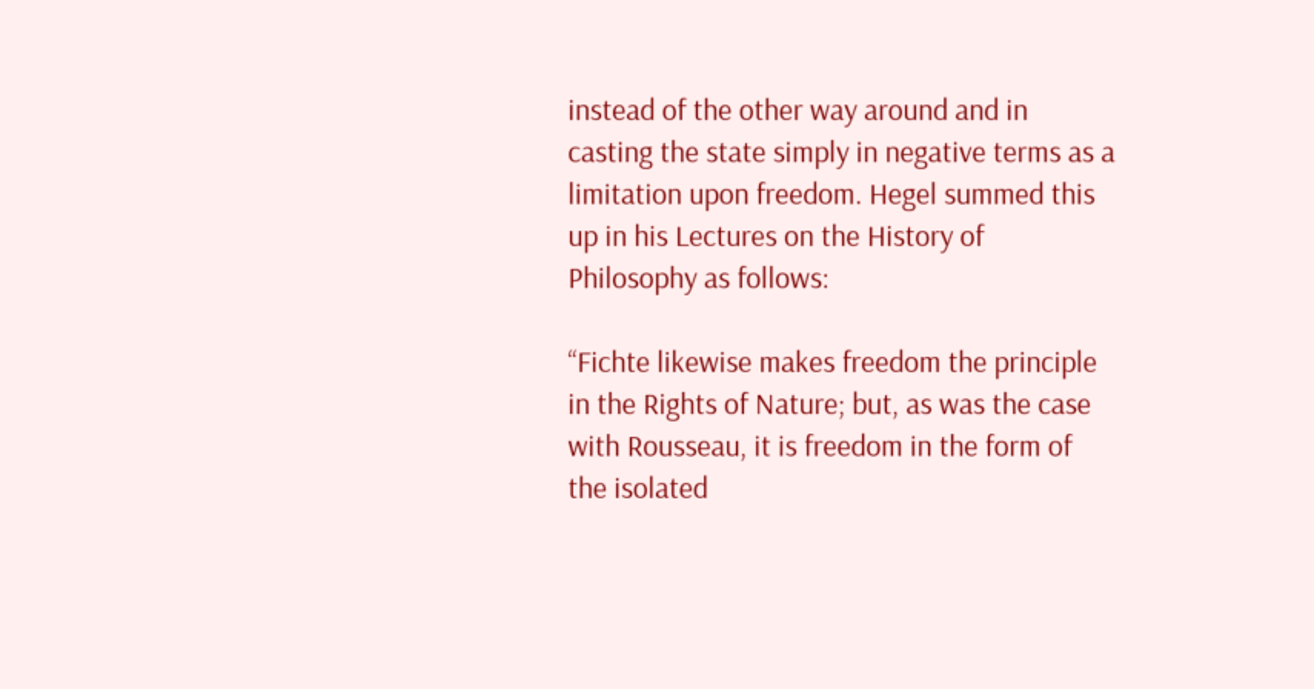instead of the other way around and in casting the state simply in negative terms as a limitation upon freedom. Hegel summed this up in his Lectures on the History of Philosophy as follows:

“Fichte likewise makes freedom the principle in the Rights of Nature; but, as was the case with Rousseau, it is freedom in the form of the isolated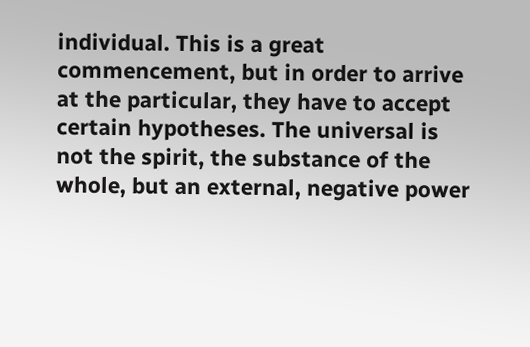individual. This is a great commencement, but in order to arrive at the particular, they have to accept certain hypotheses. The universal is not the spirit, the substance of the whole, but an external, negative power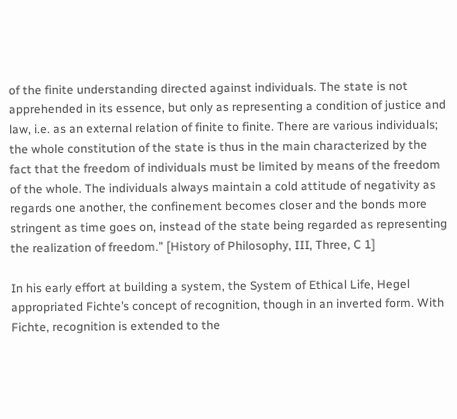of the finite understanding directed against individuals. The state is not apprehended in its essence, but only as representing a condition of justice and law, i.e. as an external relation of finite to finite. There are various individuals; the whole constitution of the state is thus in the main characterized by the fact that the freedom of individuals must be limited by means of the freedom of the whole. The individuals always maintain a cold attitude of negativity as regards one another, the confinement becomes closer and the bonds more stringent as time goes on, instead of the state being regarded as representing the realization of freedom.” [History of Philosophy, III, Three, C 1]

In his early effort at building a system, the System of Ethical Life, Hegel appropriated Fichte’s concept of recognition, though in an inverted form. With Fichte, recognition is extended to the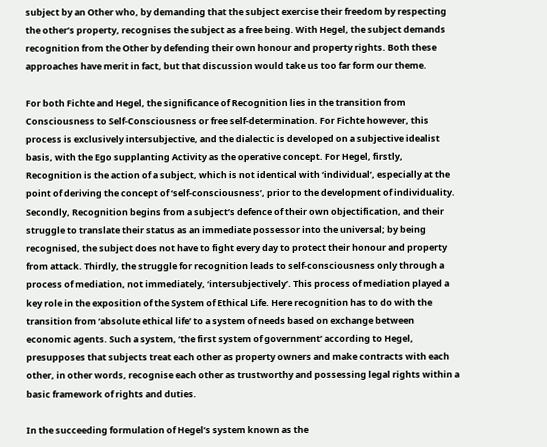subject by an Other who, by demanding that the subject exercise their freedom by respecting the other’s property, recognises the subject as a free being. With Hegel, the subject demands recognition from the Other by defending their own honour and property rights. Both these approaches have merit in fact, but that discussion would take us too far form our theme.

For both Fichte and Hegel, the significance of Recognition lies in the transition from Consciousness to Self-Consciousness or free self-determination. For Fichte however, this process is exclusively intersubjective, and the dialectic is developed on a subjective idealist basis, with the Ego supplanting Activity as the operative concept. For Hegel, firstly, Recognition is the action of a subject, which is not identical with ‘individual’, especially at the point of deriving the concept of ‘self-consciousness’, prior to the development of individuality. Secondly, Recognition begins from a subject’s defence of their own objectification, and their struggle to translate their status as an immediate possessor into the universal; by being recognised, the subject does not have to fight every day to protect their honour and property from attack. Thirdly, the struggle for recognition leads to self-consciousness only through a process of mediation, not immediately, ‘intersubjectively’. This process of mediation played a key role in the exposition of the System of Ethical Life. Here recognition has to do with the transition from ‘absolute ethical life’ to a system of needs based on exchange between economic agents. Such a system, ‘the first system of government’ according to Hegel, presupposes that subjects treat each other as property owners and make contracts with each other, in other words, recognise each other as trustworthy and possessing legal rights within a basic framework of rights and duties.

In the succeeding formulation of Hegel’s system known as the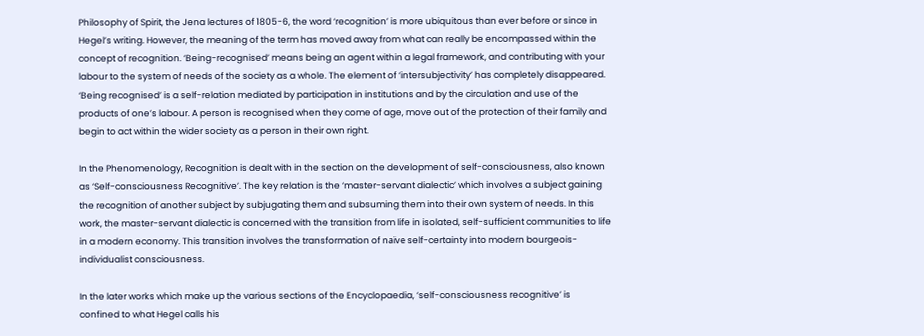Philosophy of Spirit, the Jena lectures of 1805-6, the word ‘recognition’ is more ubiquitous than ever before or since in Hegel’s writing. However, the meaning of the term has moved away from what can really be encompassed within the concept of recognition. ‘Being-recognised’ means being an agent within a legal framework, and contributing with your labour to the system of needs of the society as a whole. The element of ‘intersubjectivity’ has completely disappeared. ‘Being recognised’ is a self-relation mediated by participation in institutions and by the circulation and use of the products of one’s labour. A person is recognised when they come of age, move out of the protection of their family and begin to act within the wider society as a person in their own right.

In the Phenomenology, Recognition is dealt with in the section on the development of self-consciousness, also known as ‘Self-consciousness Recognitive’. The key relation is the ‘master-servant dialectic’ which involves a subject gaining the recognition of another subject by subjugating them and subsuming them into their own system of needs. In this work, the master-servant dialectic is concerned with the transition from life in isolated, self-sufficient communities to life in a modern economy. This transition involves the transformation of naïve self-certainty into modern bourgeois-individualist consciousness.

In the later works which make up the various sections of the Encyclopaedia, ‘self-consciousness recognitive’ is confined to what Hegel calls his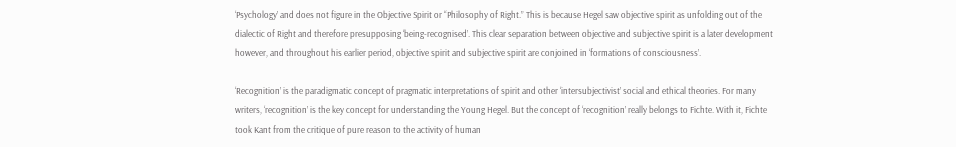‘Psychology’ and does not figure in the Objective Spirit or “Philosophy of Right.” This is because Hegel saw objective spirit as unfolding out of the dialectic of Right and therefore presupposing ‘being-recognised’. This clear separation between objective and subjective spirit is a later development however, and throughout his earlier period, objective spirit and subjective spirit are conjoined in ‘formations of consciousness’.

‘Recognition’ is the paradigmatic concept of pragmatic interpretations of spirit and other ‘intersubjectivist’ social and ethical theories. For many writers, ‘recognition’ is the key concept for understanding the Young Hegel. But the concept of ‘recognition’ really belongs to Fichte. With it, Fichte took Kant from the critique of pure reason to the activity of human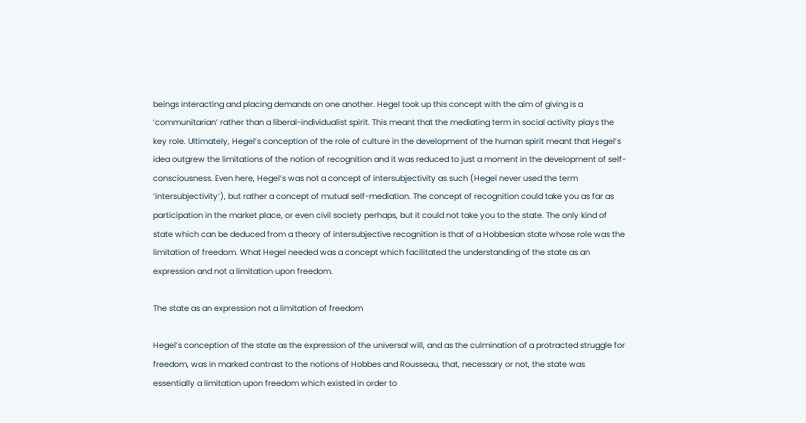beings interacting and placing demands on one another. Hegel took up this concept with the aim of giving is a ‘communitarian’ rather than a liberal-individualist spirit. This meant that the mediating term in social activity plays the key role. Ultimately, Hegel’s conception of the role of culture in the development of the human spirit meant that Hegel’s idea outgrew the limitations of the notion of recognition and it was reduced to just a moment in the development of self-consciousness. Even here, Hegel’s was not a concept of intersubjectivity as such (Hegel never used the term ‘intersubjectivity’), but rather a concept of mutual self-mediation. The concept of recognition could take you as far as participation in the market place, or even civil society perhaps, but it could not take you to the state. The only kind of state which can be deduced from a theory of intersubjective recognition is that of a Hobbesian state whose role was the limitation of freedom. What Hegel needed was a concept which facilitated the understanding of the state as an expression and not a limitation upon freedom.

The state as an expression not a limitation of freedom

Hegel’s conception of the state as the expression of the universal will, and as the culmination of a protracted struggle for freedom, was in marked contrast to the notions of Hobbes and Rousseau, that, necessary or not, the state was essentially a limitation upon freedom which existed in order to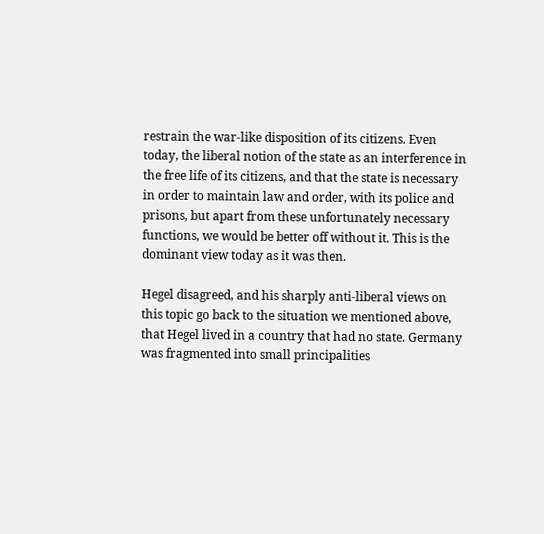restrain the war-like disposition of its citizens. Even today, the liberal notion of the state as an interference in the free life of its citizens, and that the state is necessary in order to maintain law and order, with its police and prisons, but apart from these unfortunately necessary functions, we would be better off without it. This is the dominant view today as it was then.

Hegel disagreed, and his sharply anti-liberal views on this topic go back to the situation we mentioned above, that Hegel lived in a country that had no state. Germany was fragmented into small principalities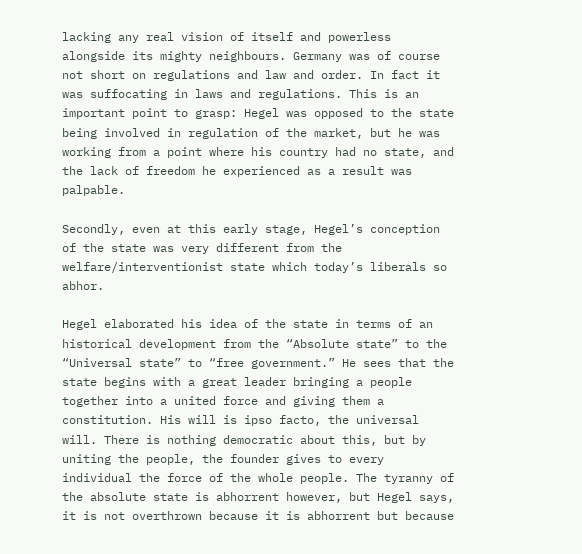lacking any real vision of itself and powerless alongside its mighty neighbours. Germany was of course not short on regulations and law and order. In fact it was suffocating in laws and regulations. This is an important point to grasp: Hegel was opposed to the state being involved in regulation of the market, but he was working from a point where his country had no state, and the lack of freedom he experienced as a result was palpable.

Secondly, even at this early stage, Hegel’s conception of the state was very different from the welfare/interventionist state which today’s liberals so abhor.

Hegel elaborated his idea of the state in terms of an historical development from the “Absolute state” to the “Universal state” to “free government.” He sees that the state begins with a great leader bringing a people together into a united force and giving them a constitution. His will is ipso facto, the universal will. There is nothing democratic about this, but by uniting the people, the founder gives to every individual the force of the whole people. The tyranny of the absolute state is abhorrent however, but Hegel says, it is not overthrown because it is abhorrent but because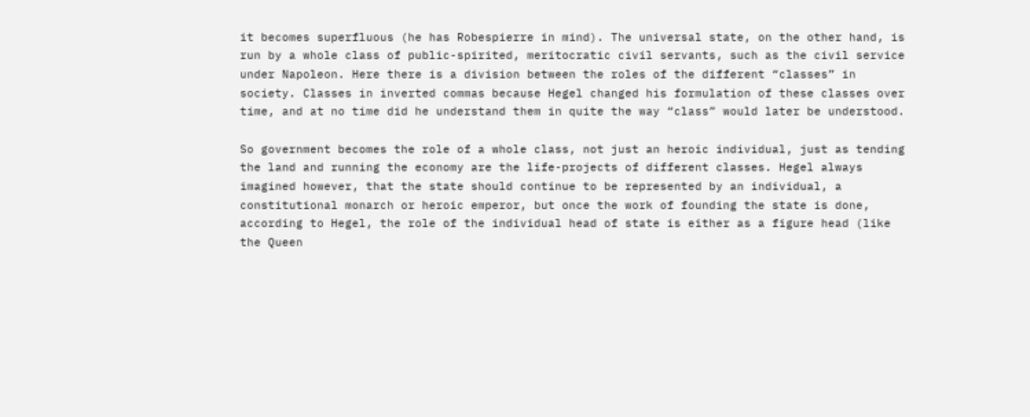it becomes superfluous (he has Robespierre in mind). The universal state, on the other hand, is run by a whole class of public-spirited, meritocratic civil servants, such as the civil service under Napoleon. Here there is a division between the roles of the different “classes” in society. Classes in inverted commas because Hegel changed his formulation of these classes over time, and at no time did he understand them in quite the way “class” would later be understood.

So government becomes the role of a whole class, not just an heroic individual, just as tending the land and running the economy are the life-projects of different classes. Hegel always imagined however, that the state should continue to be represented by an individual, a constitutional monarch or heroic emperor, but once the work of founding the state is done, according to Hegel, the role of the individual head of state is either as a figure head (like the Queen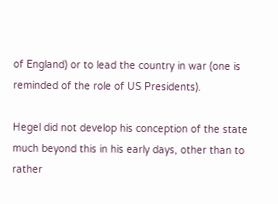of England) or to lead the country in war (one is reminded of the role of US Presidents).

Hegel did not develop his conception of the state much beyond this in his early days, other than to rather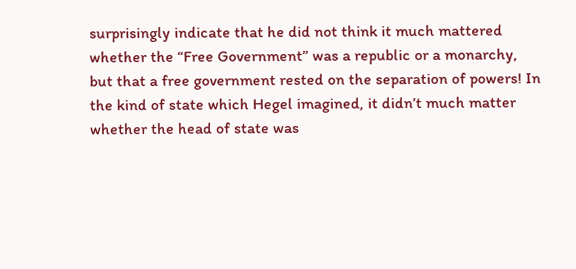surprisingly indicate that he did not think it much mattered whether the “Free Government” was a republic or a monarchy, but that a free government rested on the separation of powers! In the kind of state which Hegel imagined, it didn’t much matter whether the head of state was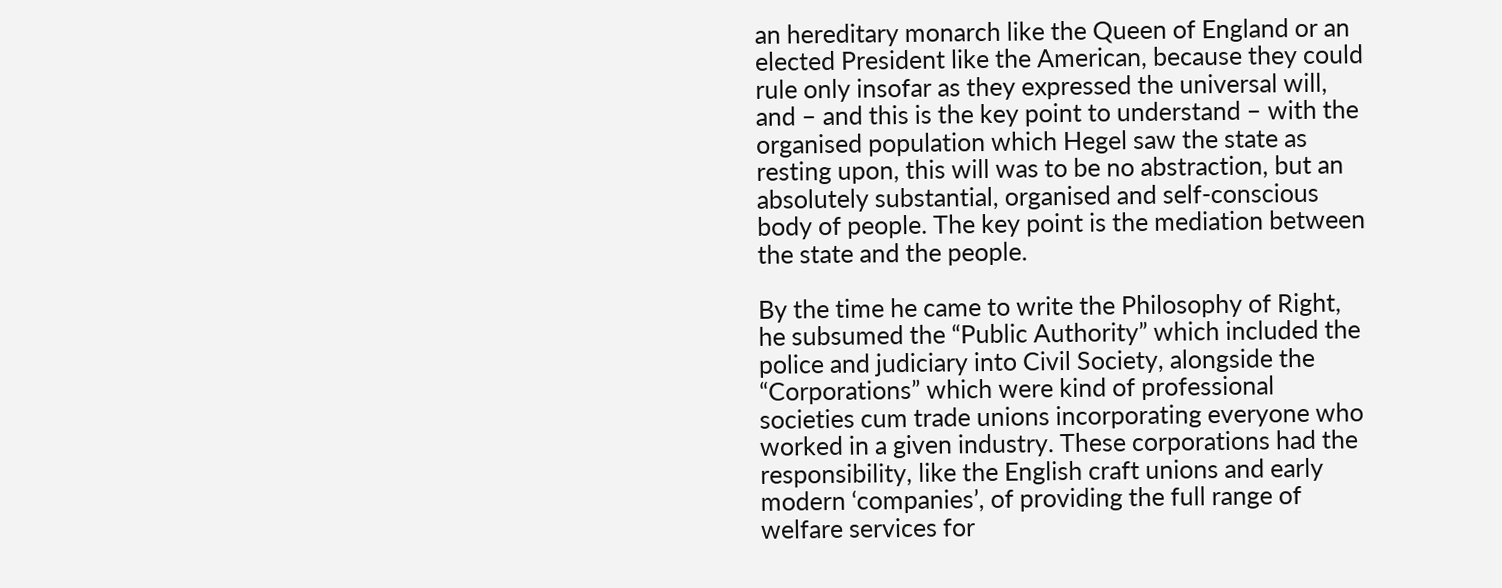an hereditary monarch like the Queen of England or an elected President like the American, because they could rule only insofar as they expressed the universal will, and – and this is the key point to understand – with the organised population which Hegel saw the state as resting upon, this will was to be no abstraction, but an absolutely substantial, organised and self-conscious body of people. The key point is the mediation between the state and the people.

By the time he came to write the Philosophy of Right, he subsumed the “Public Authority” which included the police and judiciary into Civil Society, alongside the “Corporations” which were kind of professional societies cum trade unions incorporating everyone who worked in a given industry. These corporations had the responsibility, like the English craft unions and early modern ‘companies’, of providing the full range of welfare services for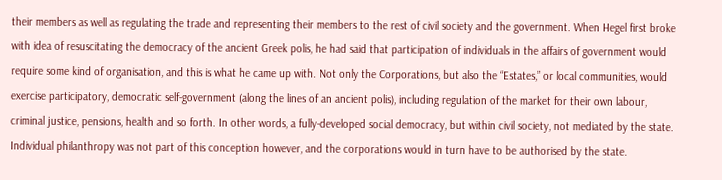their members as well as regulating the trade and representing their members to the rest of civil society and the government. When Hegel first broke with idea of resuscitating the democracy of the ancient Greek polis, he had said that participation of individuals in the affairs of government would require some kind of organisation, and this is what he came up with. Not only the Corporations, but also the “Estates,” or local communities, would exercise participatory, democratic self-government (along the lines of an ancient polis), including regulation of the market for their own labour, criminal justice, pensions, health and so forth. In other words, a fully-developed social democracy, but within civil society, not mediated by the state. Individual philanthropy was not part of this conception however, and the corporations would in turn have to be authorised by the state.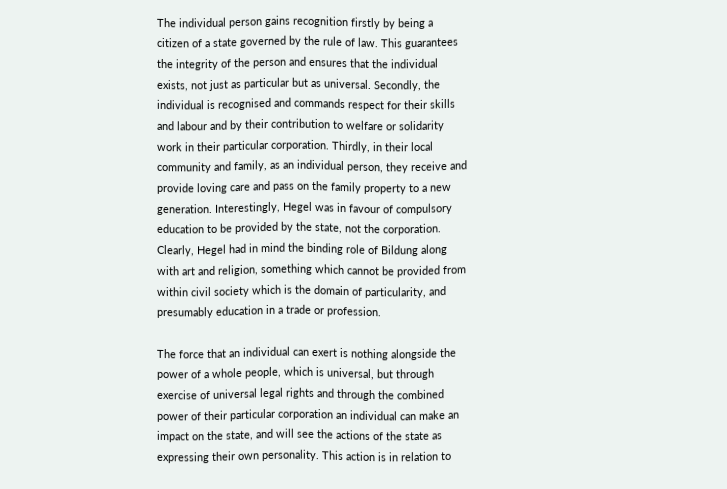The individual person gains recognition firstly by being a citizen of a state governed by the rule of law. This guarantees the integrity of the person and ensures that the individual exists, not just as particular but as universal. Secondly, the individual is recognised and commands respect for their skills and labour and by their contribution to welfare or solidarity work in their particular corporation. Thirdly, in their local community and family, as an individual person, they receive and provide loving care and pass on the family property to a new generation. Interestingly, Hegel was in favour of compulsory education to be provided by the state, not the corporation. Clearly, Hegel had in mind the binding role of Bildung along with art and religion, something which cannot be provided from within civil society which is the domain of particularity, and presumably education in a trade or profession.

The force that an individual can exert is nothing alongside the power of a whole people, which is universal, but through exercise of universal legal rights and through the combined power of their particular corporation an individual can make an impact on the state, and will see the actions of the state as expressing their own personality. This action is in relation to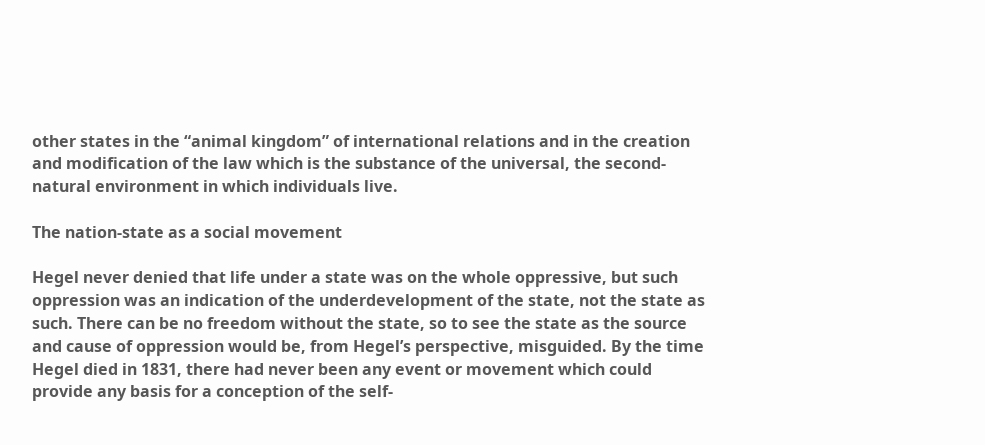other states in the “animal kingdom” of international relations and in the creation and modification of the law which is the substance of the universal, the second-natural environment in which individuals live.

The nation-state as a social movement

Hegel never denied that life under a state was on the whole oppressive, but such oppression was an indication of the underdevelopment of the state, not the state as such. There can be no freedom without the state, so to see the state as the source and cause of oppression would be, from Hegel’s perspective, misguided. By the time Hegel died in 1831, there had never been any event or movement which could provide any basis for a conception of the self-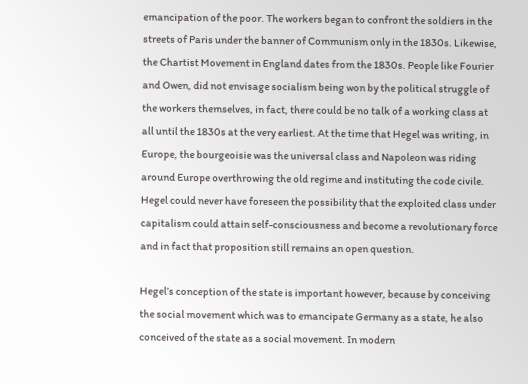emancipation of the poor. The workers began to confront the soldiers in the streets of Paris under the banner of Communism only in the 1830s. Likewise, the Chartist Movement in England dates from the 1830s. People like Fourier and Owen, did not envisage socialism being won by the political struggle of the workers themselves, in fact, there could be no talk of a working class at all until the 1830s at the very earliest. At the time that Hegel was writing, in Europe, the bourgeoisie was the universal class and Napoleon was riding around Europe overthrowing the old regime and instituting the code civile. Hegel could never have foreseen the possibility that the exploited class under capitalism could attain self-consciousness and become a revolutionary force and in fact that proposition still remains an open question.

Hegel’s conception of the state is important however, because by conceiving the social movement which was to emancipate Germany as a state, he also conceived of the state as a social movement. In modern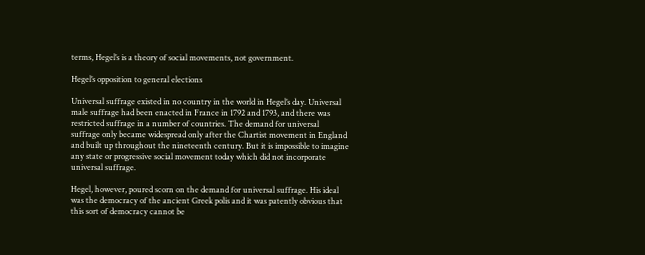terms, Hegel’s is a theory of social movements, not government.

Hegel’s opposition to general elections

Universal suffrage existed in no country in the world in Hegel’s day. Universal male suffrage had been enacted in France in 1792 and 1793, and there was restricted suffrage in a number of countries. The demand for universal suffrage only became widespread only after the Chartist movement in England and built up throughout the nineteenth century. But it is impossible to imagine any state or progressive social movement today which did not incorporate universal suffrage.

Hegel, however, poured scorn on the demand for universal suffrage. His ideal was the democracy of the ancient Greek polis and it was patently obvious that this sort of democracy cannot be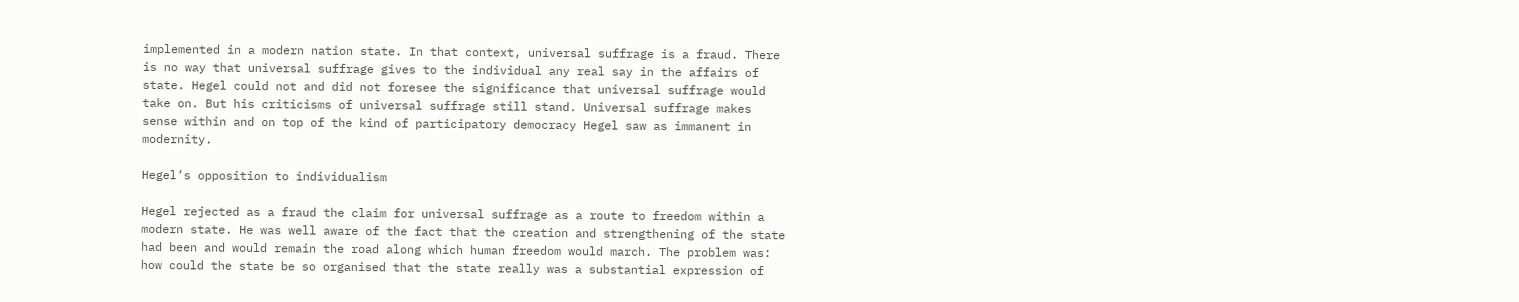implemented in a modern nation state. In that context, universal suffrage is a fraud. There is no way that universal suffrage gives to the individual any real say in the affairs of state. Hegel could not and did not foresee the significance that universal suffrage would take on. But his criticisms of universal suffrage still stand. Universal suffrage makes sense within and on top of the kind of participatory democracy Hegel saw as immanent in modernity.

Hegel’s opposition to individualism

Hegel rejected as a fraud the claim for universal suffrage as a route to freedom within a modern state. He was well aware of the fact that the creation and strengthening of the state had been and would remain the road along which human freedom would march. The problem was: how could the state be so organised that the state really was a substantial expression of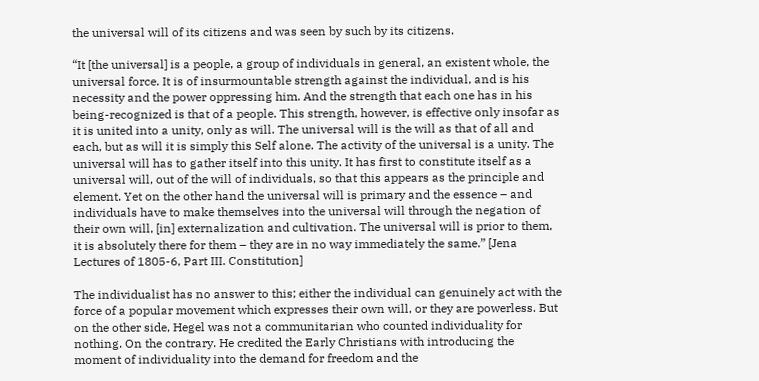the universal will of its citizens and was seen by such by its citizens.

“It [the universal] is a people, a group of individuals in general, an existent whole, the universal force. It is of insurmountable strength against the individual, and is his necessity and the power oppressing him. And the strength that each one has in his being-recognized is that of a people. This strength, however, is effective only insofar as it is united into a unity, only as will. The universal will is the will as that of all and each, but as will it is simply this Self alone. The activity of the universal is a unity. The universal will has to gather itself into this unity. It has first to constitute itself as a universal will, out of the will of individuals, so that this appears as the principle and element. Yet on the other hand the universal will is primary and the essence – and individuals have to make themselves into the universal will through the negation of their own will, [in] externalization and cultivation. The universal will is prior to them, it is absolutely there for them – they are in no way immediately the same.” [Jena Lectures of 1805-6, Part III. Constitution]

The individualist has no answer to this; either the individual can genuinely act with the force of a popular movement which expresses their own will, or they are powerless. But on the other side, Hegel was not a communitarian who counted individuality for nothing. On the contrary. He credited the Early Christians with introducing the moment of individuality into the demand for freedom and the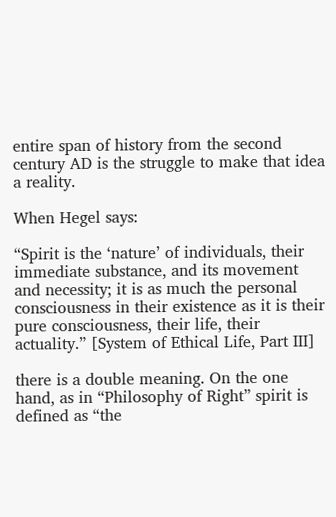entire span of history from the second century AD is the struggle to make that idea a reality.

When Hegel says:

“Spirit is the ‘nature’ of individuals, their immediate substance, and its movement and necessity; it is as much the personal consciousness in their existence as it is their pure consciousness, their life, their actuality.” [System of Ethical Life, Part III]

there is a double meaning. On the one hand, as in “Philosophy of Right” spirit is defined as “the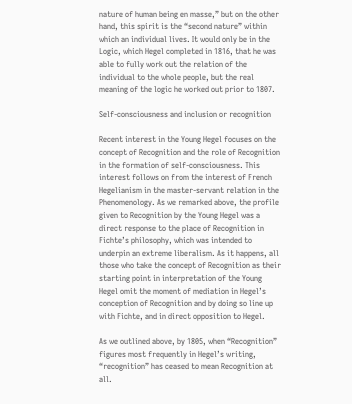nature of human being en masse,” but on the other hand, this spirit is the “second nature” within which an individual lives. It would only be in the Logic, which Hegel completed in 1816, that he was able to fully work out the relation of the individual to the whole people, but the real meaning of the logic he worked out prior to 1807.

Self-consciousness and inclusion or recognition

Recent interest in the Young Hegel focuses on the concept of Recognition and the role of Recognition in the formation of self-consciousness. This interest follows on from the interest of French Hegelianism in the master-servant relation in the Phenomenology. As we remarked above, the profile given to Recognition by the Young Hegel was a direct response to the place of Recognition in Fichte’s philosophy, which was intended to underpin an extreme liberalism. As it happens, all those who take the concept of Recognition as their starting point in interpretation of the Young Hegel omit the moment of mediation in Hegel’s conception of Recognition and by doing so line up with Fichte, and in direct opposition to Hegel.

As we outlined above, by 1805, when “Recognition” figures most frequently in Hegel’s writing, “recognition” has ceased to mean Recognition at all.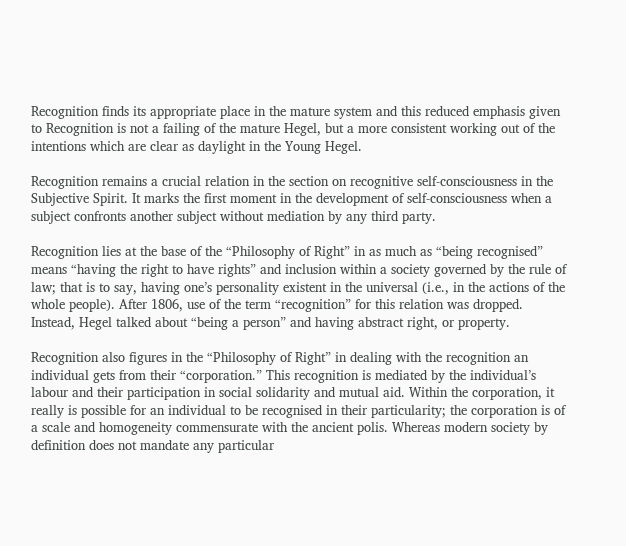Recognition finds its appropriate place in the mature system and this reduced emphasis given to Recognition is not a failing of the mature Hegel, but a more consistent working out of the intentions which are clear as daylight in the Young Hegel.

Recognition remains a crucial relation in the section on recognitive self-consciousness in the Subjective Spirit. It marks the first moment in the development of self-consciousness when a subject confronts another subject without mediation by any third party.

Recognition lies at the base of the “Philosophy of Right” in as much as “being recognised” means “having the right to have rights” and inclusion within a society governed by the rule of law; that is to say, having one’s personality existent in the universal (i.e., in the actions of the whole people). After 1806, use of the term “recognition” for this relation was dropped. Instead, Hegel talked about “being a person” and having abstract right, or property.

Recognition also figures in the “Philosophy of Right” in dealing with the recognition an individual gets from their “corporation.” This recognition is mediated by the individual’s labour and their participation in social solidarity and mutual aid. Within the corporation, it really is possible for an individual to be recognised in their particularity; the corporation is of a scale and homogeneity commensurate with the ancient polis. Whereas modern society by definition does not mandate any particular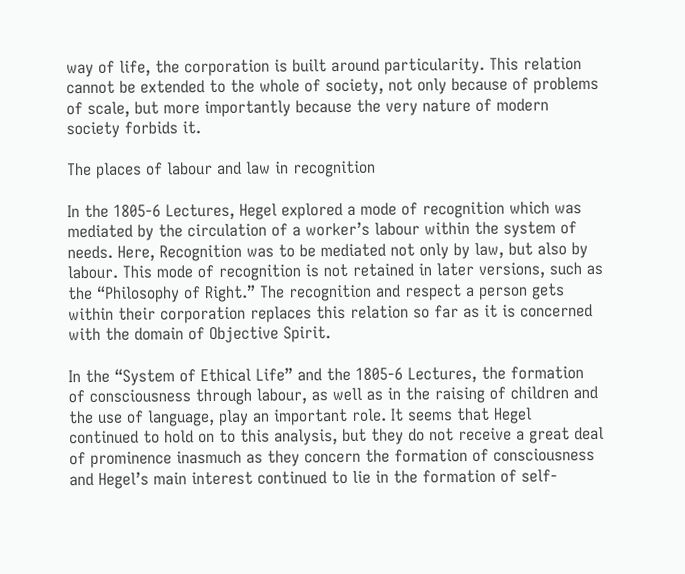way of life, the corporation is built around particularity. This relation cannot be extended to the whole of society, not only because of problems of scale, but more importantly because the very nature of modern society forbids it.

The places of labour and law in recognition

In the 1805-6 Lectures, Hegel explored a mode of recognition which was mediated by the circulation of a worker’s labour within the system of needs. Here, Recognition was to be mediated not only by law, but also by labour. This mode of recognition is not retained in later versions, such as the “Philosophy of Right.” The recognition and respect a person gets within their corporation replaces this relation so far as it is concerned with the domain of Objective Spirit.

In the “System of Ethical Life” and the 1805-6 Lectures, the formation of consciousness through labour, as well as in the raising of children and the use of language, play an important role. It seems that Hegel continued to hold on to this analysis, but they do not receive a great deal of prominence inasmuch as they concern the formation of consciousness and Hegel’s main interest continued to lie in the formation of self-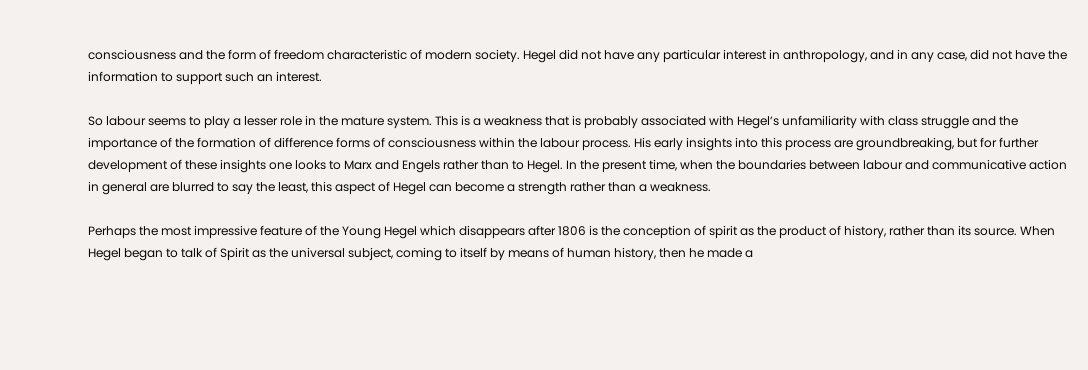consciousness and the form of freedom characteristic of modern society. Hegel did not have any particular interest in anthropology, and in any case, did not have the information to support such an interest.

So labour seems to play a lesser role in the mature system. This is a weakness that is probably associated with Hegel’s unfamiliarity with class struggle and the importance of the formation of difference forms of consciousness within the labour process. His early insights into this process are groundbreaking, but for further development of these insights one looks to Marx and Engels rather than to Hegel. In the present time, when the boundaries between labour and communicative action in general are blurred to say the least, this aspect of Hegel can become a strength rather than a weakness.

Perhaps the most impressive feature of the Young Hegel which disappears after 1806 is the conception of spirit as the product of history, rather than its source. When Hegel began to talk of Spirit as the universal subject, coming to itself by means of human history, then he made a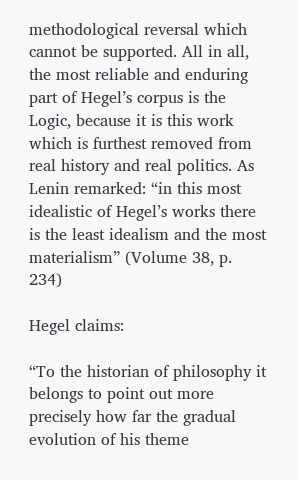methodological reversal which cannot be supported. All in all, the most reliable and enduring part of Hegel’s corpus is the Logic, because it is this work which is furthest removed from real history and real politics. As Lenin remarked: “in this most idealistic of Hegel’s works there is the least idealism and the most materialism” (Volume 38, p. 234)

Hegel claims:

“To the historian of philosophy it belongs to point out more precisely how far the gradual evolution of his theme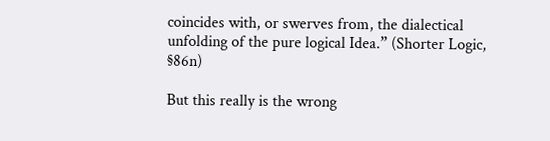coincides with, or swerves from, the dialectical unfolding of the pure logical Idea.” (Shorter Logic, §86n)

But this really is the wrong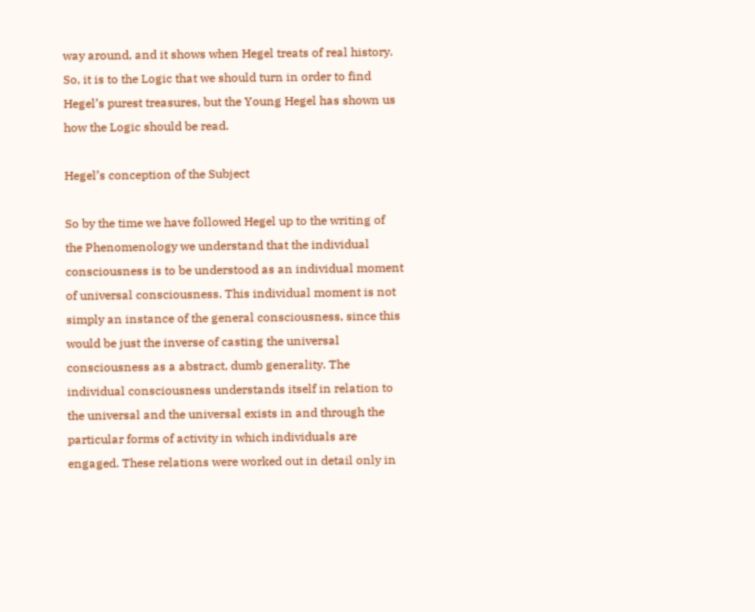way around, and it shows when Hegel treats of real history. So, it is to the Logic that we should turn in order to find Hegel’s purest treasures, but the Young Hegel has shown us how the Logic should be read.

Hegel’s conception of the Subject

So by the time we have followed Hegel up to the writing of the Phenomenology we understand that the individual consciousness is to be understood as an individual moment of universal consciousness. This individual moment is not simply an instance of the general consciousness, since this would be just the inverse of casting the universal consciousness as a abstract, dumb generality. The individual consciousness understands itself in relation to the universal and the universal exists in and through the particular forms of activity in which individuals are engaged. These relations were worked out in detail only in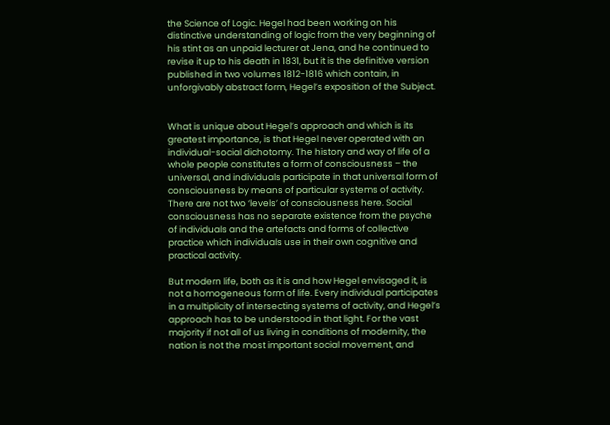the Science of Logic. Hegel had been working on his distinctive understanding of logic from the very beginning of his stint as an unpaid lecturer at Jena, and he continued to revise it up to his death in 1831, but it is the definitive version published in two volumes 1812-1816 which contain, in unforgivably abstract form, Hegel’s exposition of the Subject.


What is unique about Hegel’s approach and which is its greatest importance, is that Hegel never operated with an individual-social dichotomy. The history and way of life of a whole people constitutes a form of consciousness – the universal, and individuals participate in that universal form of consciousness by means of particular systems of activity. There are not two ‘levels’ of consciousness here. Social consciousness has no separate existence from the psyche of individuals and the artefacts and forms of collective practice which individuals use in their own cognitive and practical activity.

But modern life, both as it is and how Hegel envisaged it, is not a homogeneous form of life. Every individual participates in a multiplicity of intersecting systems of activity, and Hegel’s approach has to be understood in that light. For the vast majority if not all of us living in conditions of modernity, the nation is not the most important social movement, and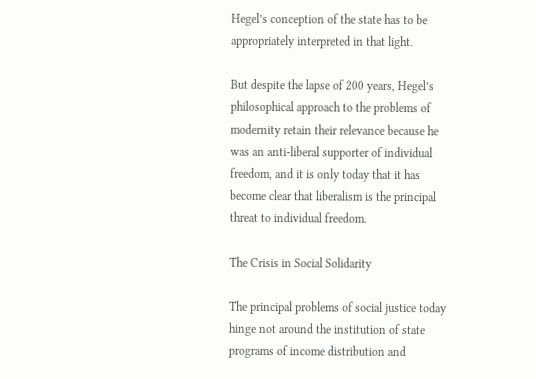Hegel’s conception of the state has to be appropriately interpreted in that light.

But despite the lapse of 200 years, Hegel’s philosophical approach to the problems of modernity retain their relevance because he was an anti-liberal supporter of individual freedom, and it is only today that it has become clear that liberalism is the principal threat to individual freedom.

The Crisis in Social Solidarity

The principal problems of social justice today hinge not around the institution of state programs of income distribution and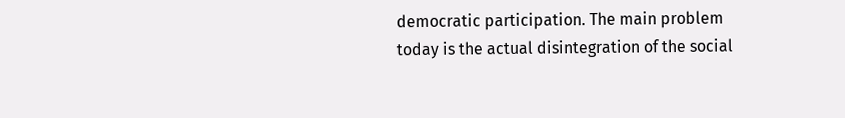democratic participation. The main problem today is the actual disintegration of the social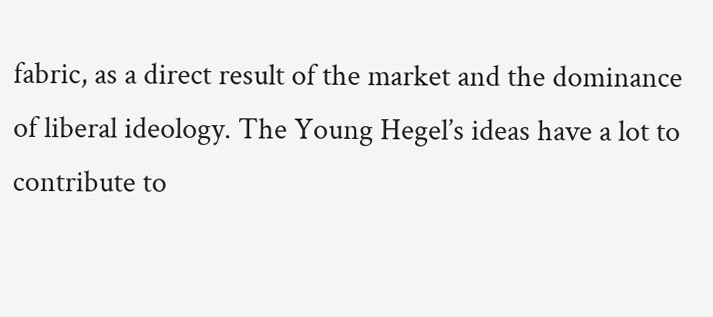fabric, as a direct result of the market and the dominance of liberal ideology. The Young Hegel’s ideas have a lot to contribute to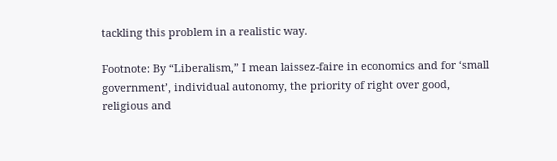tackling this problem in a realistic way.

Footnote: By “Liberalism,” I mean laissez-faire in economics and for ‘small government’, individual autonomy, the priority of right over good, religious and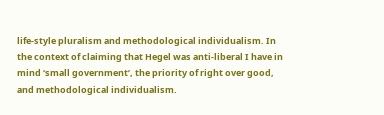life-style pluralism and methodological individualism. In the context of claiming that Hegel was anti-liberal I have in mind ‘small government’, the priority of right over good, and methodological individualism.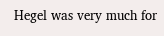Hegel was very much for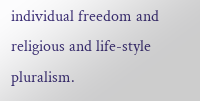individual freedom and religious and life-style pluralism.